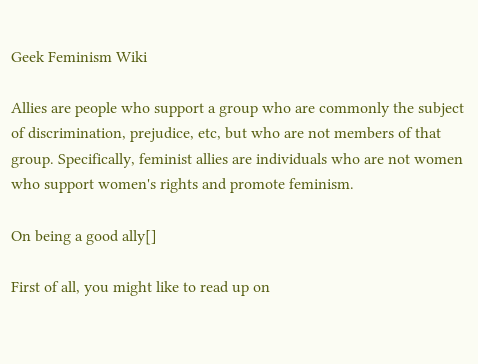Geek Feminism Wiki

Allies are people who support a group who are commonly the subject of discrimination, prejudice, etc, but who are not members of that group. Specifically, feminist allies are individuals who are not women who support women's rights and promote feminism.

On being a good ally[]

First of all, you might like to read up on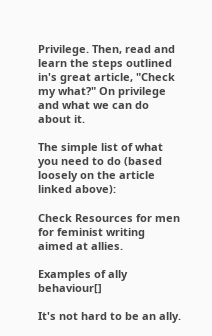Privilege. Then, read and learn the steps outlined in's great article, "Check my what?" On privilege and what we can do about it.

The simple list of what you need to do (based loosely on the article linked above):

Check Resources for men for feminist writing aimed at allies.

Examples of ally behaviour[]

It's not hard to be an ally.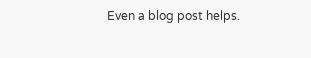Even a blog post helps.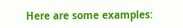Here are some examples: